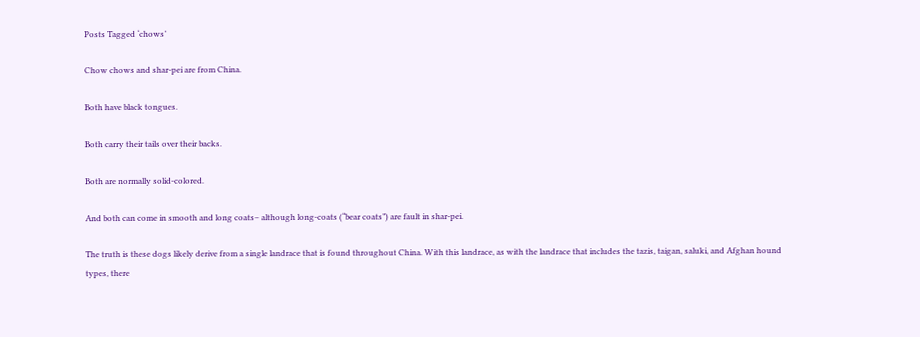Posts Tagged ‘chows’

Chow chows and shar-pei are from China.

Both have black tongues.

Both carry their tails over their backs.

Both are normally solid-colored.

And both can come in smooth and long coats– although long-coats (“bear coats”) are fault in shar-pei.

The truth is these dogs likely derive from a single landrace that is found throughout China. With this landrace, as with the landrace that includes the tazis, taigan, saluki, and Afghan hound types, there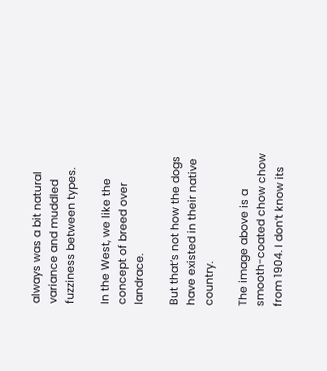always was a bit natural variance and muddled fuzziness between types.

In the West, we like the concept of breed over landrace.

But that’s not how the dogs have existed in their native country.

The image above is a smooth-coated chow chow from 1904. I don’t know its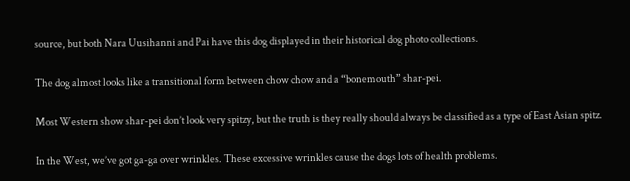source, but both Nara Uusihanni and Pai have this dog displayed in their historical dog photo collections.

The dog almost looks like a transitional form between chow chow and a “bonemouth” shar-pei.

Most Western show shar-pei don’t look very spitzy, but the truth is they really should always be classified as a type of East Asian spitz.

In the West, we’ve got ga-ga over wrinkles. These excessive wrinkles cause the dogs lots of health problems.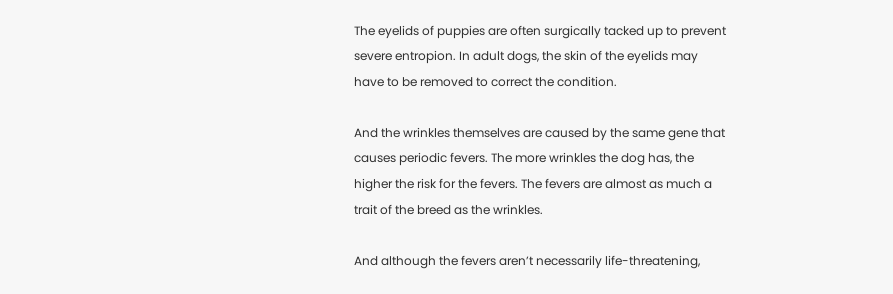The eyelids of puppies are often surgically tacked up to prevent severe entropion. In adult dogs, the skin of the eyelids may have to be removed to correct the condition.

And the wrinkles themselves are caused by the same gene that causes periodic fevers. The more wrinkles the dog has, the higher the risk for the fevers. The fevers are almost as much a trait of the breed as the wrinkles.

And although the fevers aren’t necessarily life-threatening,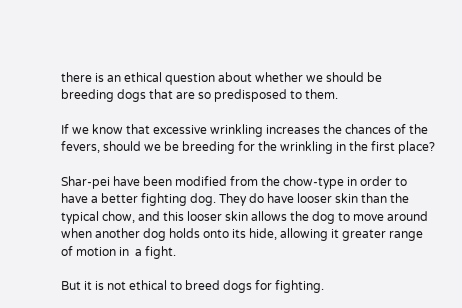there is an ethical question about whether we should be breeding dogs that are so predisposed to them.

If we know that excessive wrinkling increases the chances of the fevers, should we be breeding for the wrinkling in the first place?

Shar-pei have been modified from the chow-type in order to have a better fighting dog. They do have looser skin than the typical chow, and this looser skin allows the dog to move around when another dog holds onto its hide, allowing it greater range of motion in  a fight.

But it is not ethical to breed dogs for fighting.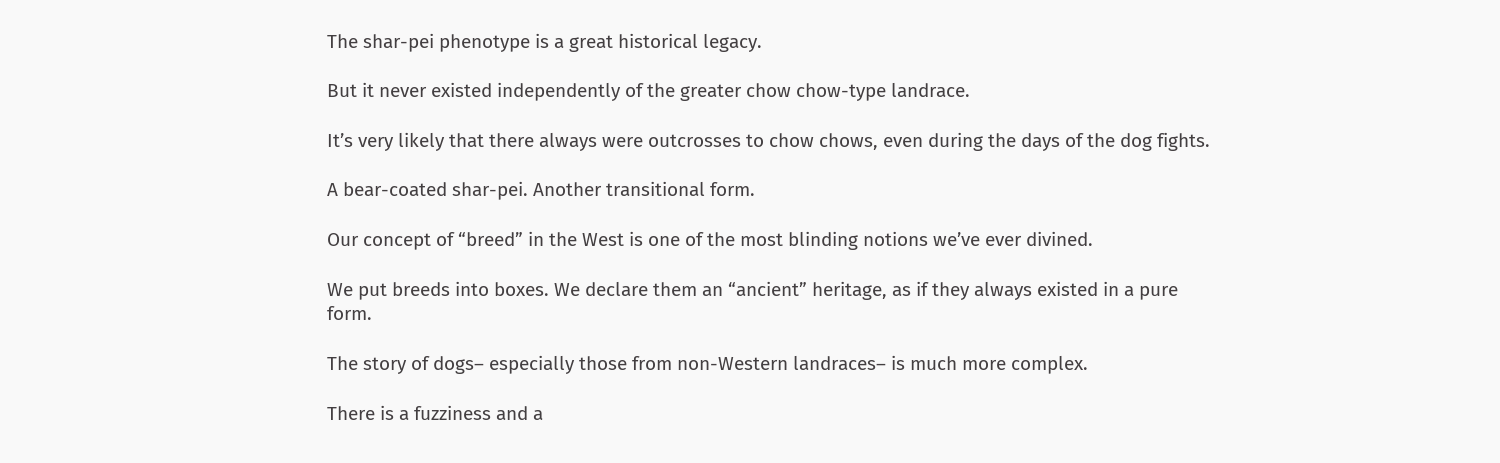The shar-pei phenotype is a great historical legacy.

But it never existed independently of the greater chow chow-type landrace.

It’s very likely that there always were outcrosses to chow chows, even during the days of the dog fights.

A bear-coated shar-pei. Another transitional form.

Our concept of “breed” in the West is one of the most blinding notions we’ve ever divined.

We put breeds into boxes. We declare them an “ancient” heritage, as if they always existed in a pure form.

The story of dogs– especially those from non-Western landraces– is much more complex.

There is a fuzziness and a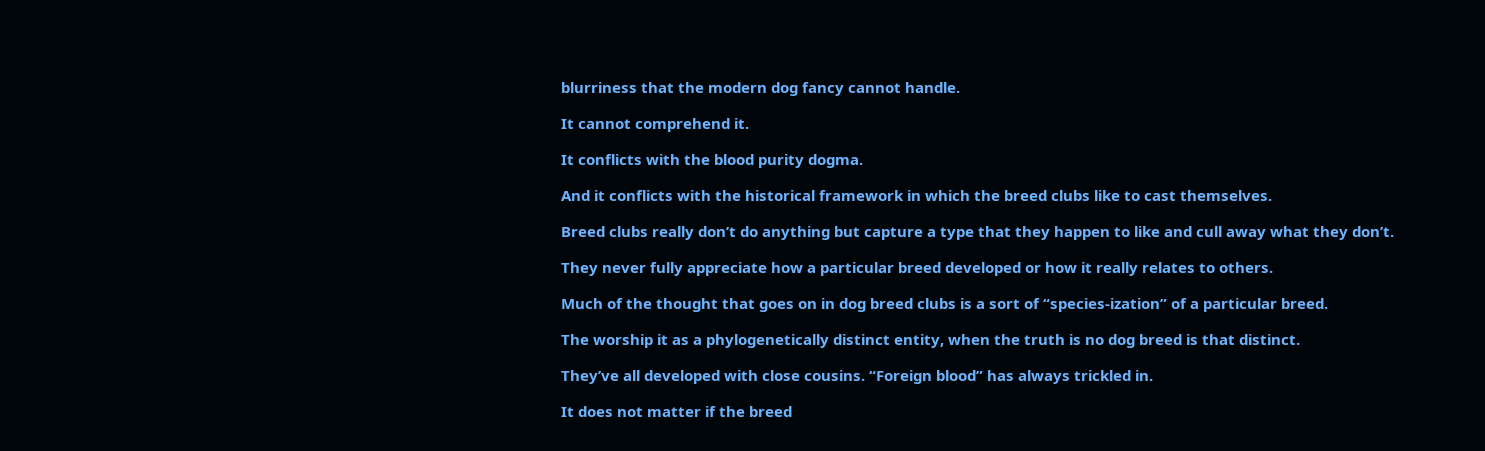blurriness that the modern dog fancy cannot handle.

It cannot comprehend it.

It conflicts with the blood purity dogma.

And it conflicts with the historical framework in which the breed clubs like to cast themselves.

Breed clubs really don’t do anything but capture a type that they happen to like and cull away what they don’t.

They never fully appreciate how a particular breed developed or how it really relates to others.

Much of the thought that goes on in dog breed clubs is a sort of “species-ization” of a particular breed.

The worship it as a phylogenetically distinct entity, when the truth is no dog breed is that distinct.

They’ve all developed with close cousins. “Foreign blood” has always trickled in.

It does not matter if the breed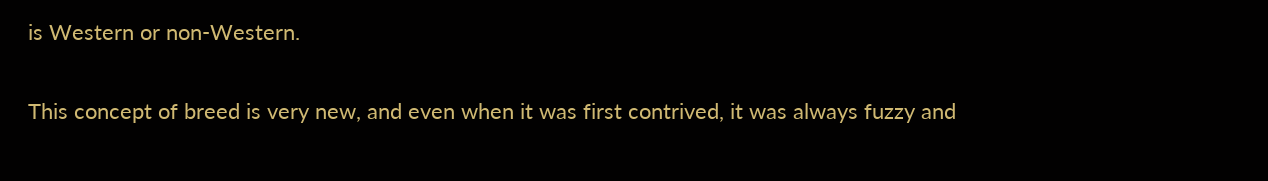is Western or non-Western.

This concept of breed is very new, and even when it was first contrived, it was always fuzzy and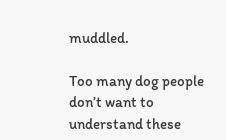muddled.

Too many dog people don’t want to understand these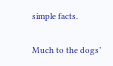simple facts.

Much to the dogs’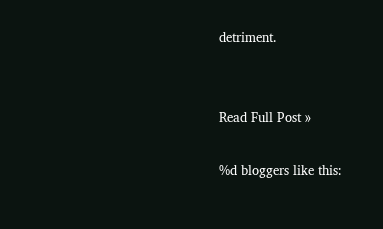detriment.


Read Full Post »

%d bloggers like this: